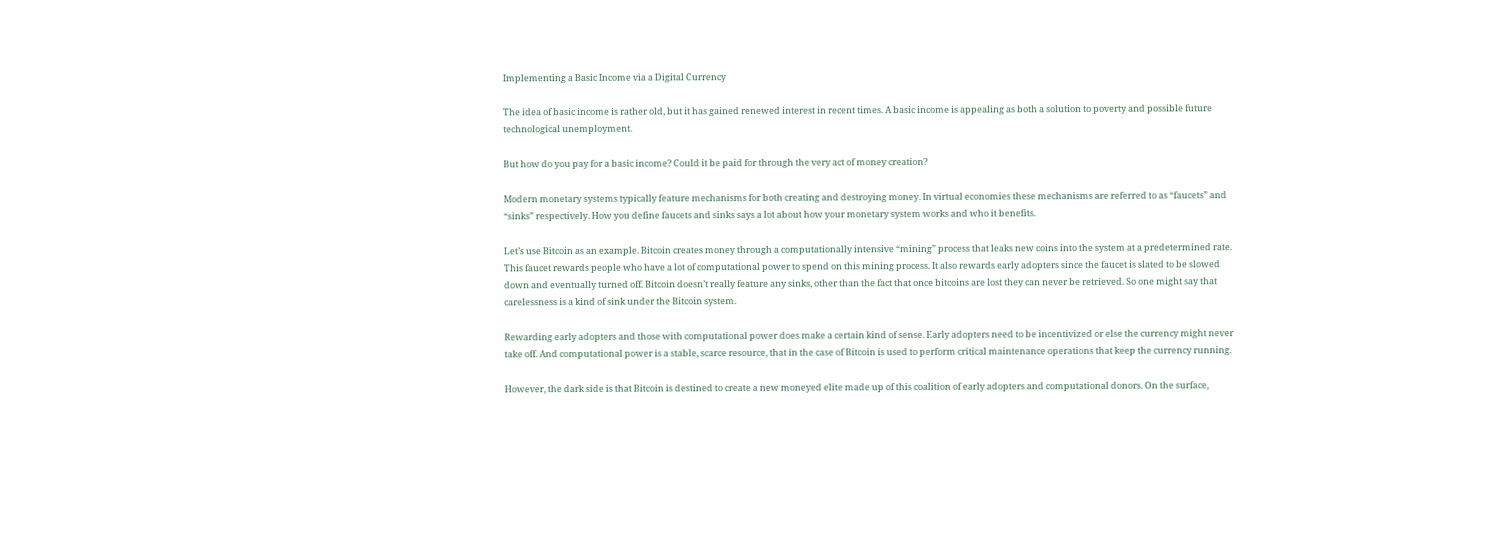Implementing a Basic Income via a Digital Currency

The idea of basic income is rather old, but it has gained renewed interest in recent times. A basic income is appealing as both a solution to poverty and possible future technological unemployment.

But how do you pay for a basic income? Could it be paid for through the very act of money creation?

Modern monetary systems typically feature mechanisms for both creating and destroying money. In virtual economies these mechanisms are referred to as “faucets” and “sinks” respectively. How you define faucets and sinks says a lot about how your monetary system works and who it benefits.

Let’s use Bitcoin as an example. Bitcoin creates money through a computationally intensive “mining” process that leaks new coins into the system at a predetermined rate. This faucet rewards people who have a lot of computational power to spend on this mining process. It also rewards early adopters since the faucet is slated to be slowed down and eventually turned off. Bitcoin doesn’t really feature any sinks, other than the fact that once bitcoins are lost they can never be retrieved. So one might say that carelessness is a kind of sink under the Bitcoin system.

Rewarding early adopters and those with computational power does make a certain kind of sense. Early adopters need to be incentivized or else the currency might never take off. And computational power is a stable, scarce resource, that in the case of Bitcoin is used to perform critical maintenance operations that keep the currency running.

However, the dark side is that Bitcoin is destined to create a new moneyed elite made up of this coalition of early adopters and computational donors. On the surface,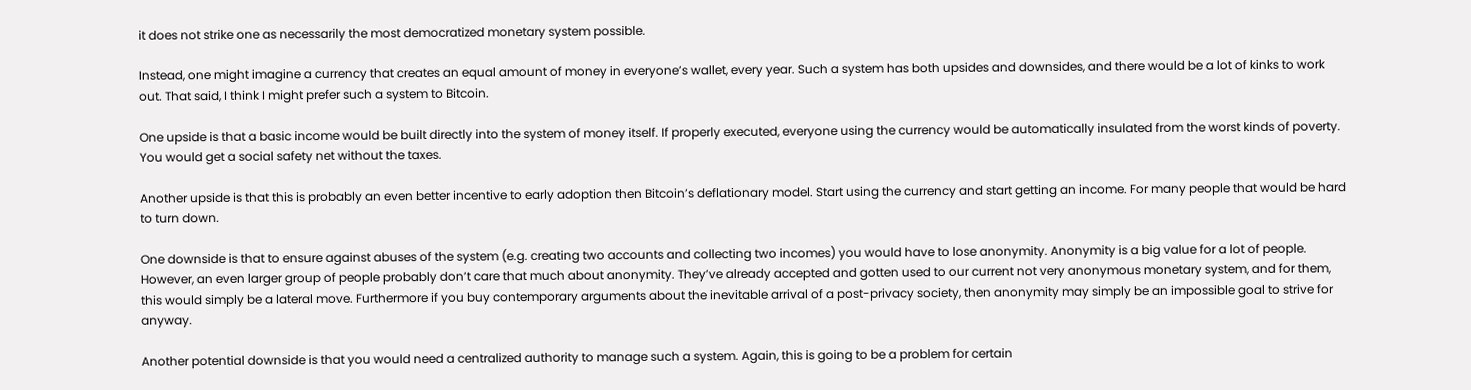it does not strike one as necessarily the most democratized monetary system possible.

Instead, one might imagine a currency that creates an equal amount of money in everyone’s wallet, every year. Such a system has both upsides and downsides, and there would be a lot of kinks to work out. That said, I think I might prefer such a system to Bitcoin.

One upside is that a basic income would be built directly into the system of money itself. If properly executed, everyone using the currency would be automatically insulated from the worst kinds of poverty. You would get a social safety net without the taxes.

Another upside is that this is probably an even better incentive to early adoption then Bitcoin’s deflationary model. Start using the currency and start getting an income. For many people that would be hard to turn down.

One downside is that to ensure against abuses of the system (e.g. creating two accounts and collecting two incomes) you would have to lose anonymity. Anonymity is a big value for a lot of people. However, an even larger group of people probably don’t care that much about anonymity. They’ve already accepted and gotten used to our current not very anonymous monetary system, and for them, this would simply be a lateral move. Furthermore if you buy contemporary arguments about the inevitable arrival of a post-privacy society, then anonymity may simply be an impossible goal to strive for anyway.

Another potential downside is that you would need a centralized authority to manage such a system. Again, this is going to be a problem for certain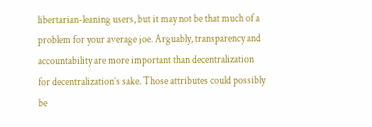libertarian-leaning users, but it may not be that much of a problem for your average joe. Arguably, transparency and accountability are more important than decentralization for decentralization’s sake. Those attributes could possibly be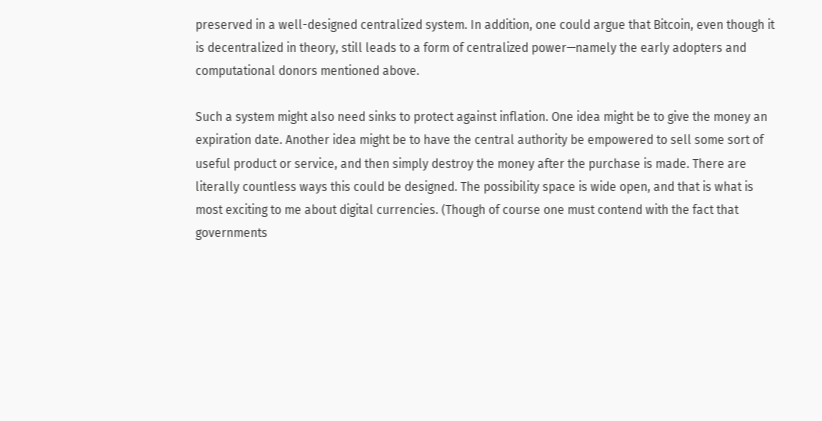preserved in a well-designed centralized system. In addition, one could argue that Bitcoin, even though it is decentralized in theory, still leads to a form of centralized power—namely the early adopters and computational donors mentioned above.

Such a system might also need sinks to protect against inflation. One idea might be to give the money an expiration date. Another idea might be to have the central authority be empowered to sell some sort of useful product or service, and then simply destroy the money after the purchase is made. There are literally countless ways this could be designed. The possibility space is wide open, and that is what is most exciting to me about digital currencies. (Though of course one must contend with the fact that governments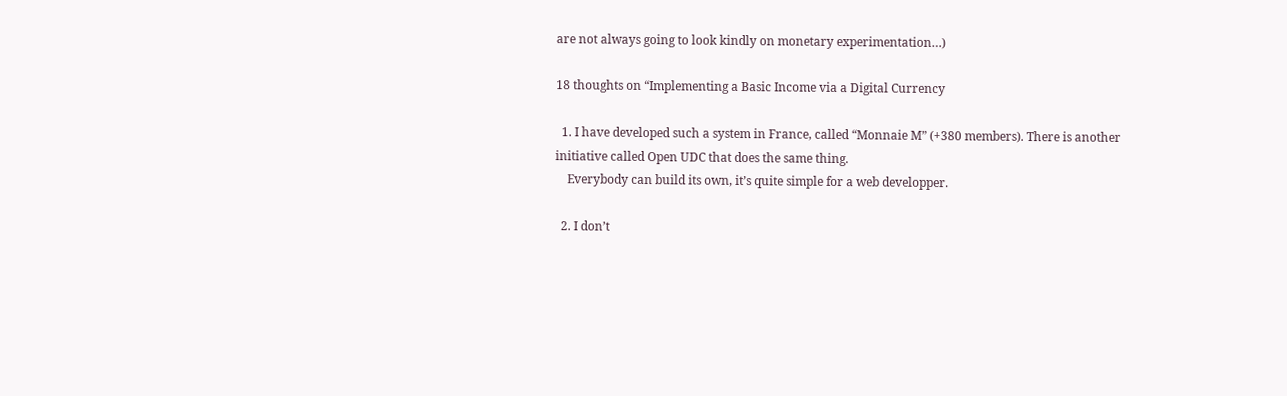are not always going to look kindly on monetary experimentation…)

18 thoughts on “Implementing a Basic Income via a Digital Currency

  1. I have developed such a system in France, called “Monnaie M” (+380 members). There is another initiative called Open UDC that does the same thing.
    Everybody can build its own, it’s quite simple for a web developper.

  2. I don’t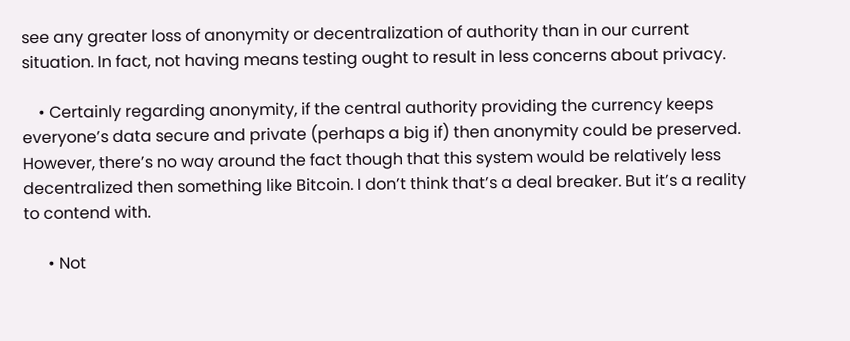see any greater loss of anonymity or decentralization of authority than in our current situation. In fact, not having means testing ought to result in less concerns about privacy.

    • Certainly regarding anonymity, if the central authority providing the currency keeps everyone’s data secure and private (perhaps a big if) then anonymity could be preserved. However, there’s no way around the fact though that this system would be relatively less decentralized then something like Bitcoin. I don’t think that’s a deal breaker. But it’s a reality to contend with.

      • Not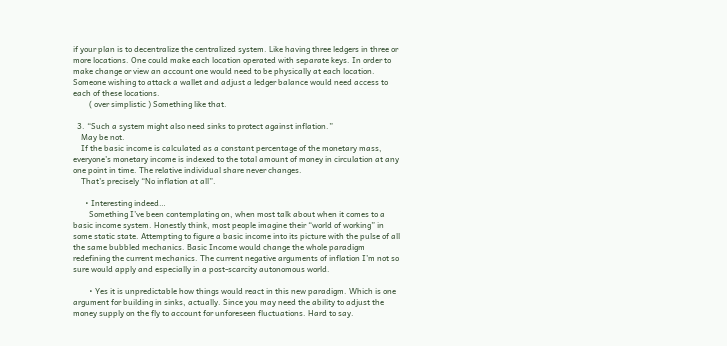if your plan is to decentralize the centralized system. Like having three ledgers in three or more locations. One could make each location operated with separate keys. In order to make change or view an account one would need to be physically at each location. Someone wishing to attack a wallet and adjust a ledger balance would need access to each of these locations.
        ( over simplistic ) Something like that.

  3. “Such a system might also need sinks to protect against inflation.”
    May be not.
    If the basic income is calculated as a constant percentage of the monetary mass, everyone’s monetary income is indexed to the total amount of money in circulation at any one point in time. The relative individual share never changes.
    That’s precisely “No inflation at all”.

      • Interesting indeed…
        Something I’ve been contemplating on, when most talk about when it comes to a basic income system. Honestly think, most people imagine their “world of working” in some static state. Attempting to figure a basic income into its picture with the pulse of all the same bubbled mechanics. Basic Income would change the whole paradigm redefining the current mechanics. The current negative arguments of inflation I’m not so sure would apply and especially in a post-scarcity autonomous world.

        • Yes it is unpredictable how things would react in this new paradigm. Which is one argument for building in sinks, actually. Since you may need the ability to adjust the money supply on the fly to account for unforeseen fluctuations. Hard to say.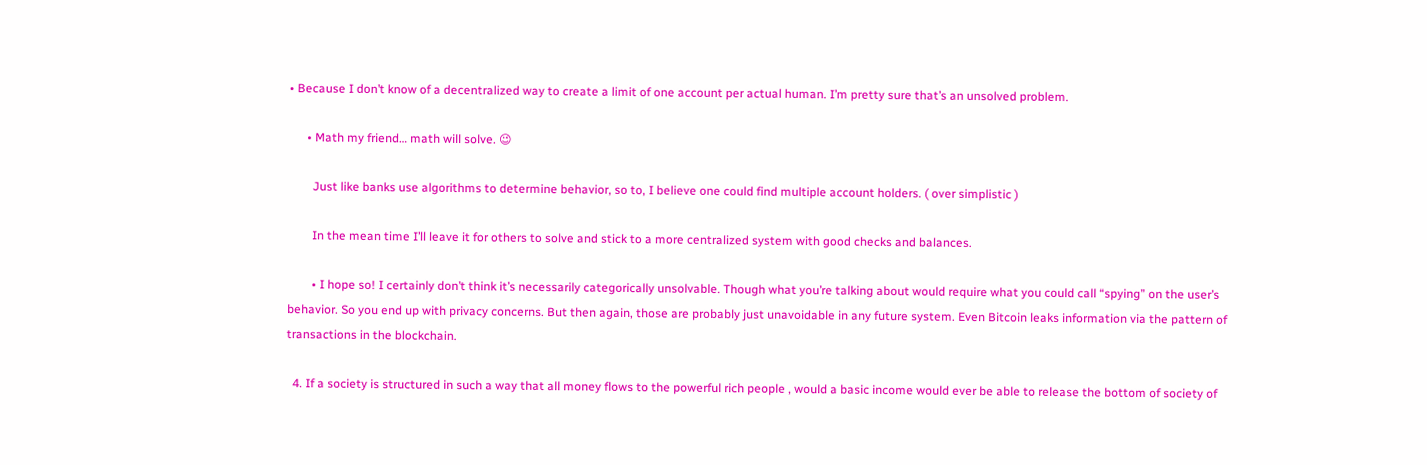• Because I don’t know of a decentralized way to create a limit of one account per actual human. I’m pretty sure that’s an unsolved problem.

      • Math my friend… math will solve. 😉

        Just like banks use algorithms to determine behavior, so to, I believe one could find multiple account holders. ( over simplistic )

        In the mean time I’ll leave it for others to solve and stick to a more centralized system with good checks and balances.

        • I hope so! I certainly don’t think it’s necessarily categorically unsolvable. Though what you’re talking about would require what you could call “spying” on the user’s behavior. So you end up with privacy concerns. But then again, those are probably just unavoidable in any future system. Even Bitcoin leaks information via the pattern of transactions in the blockchain.

  4. If a society is structured in such a way that all money flows to the powerful rich people , would a basic income would ever be able to release the bottom of society of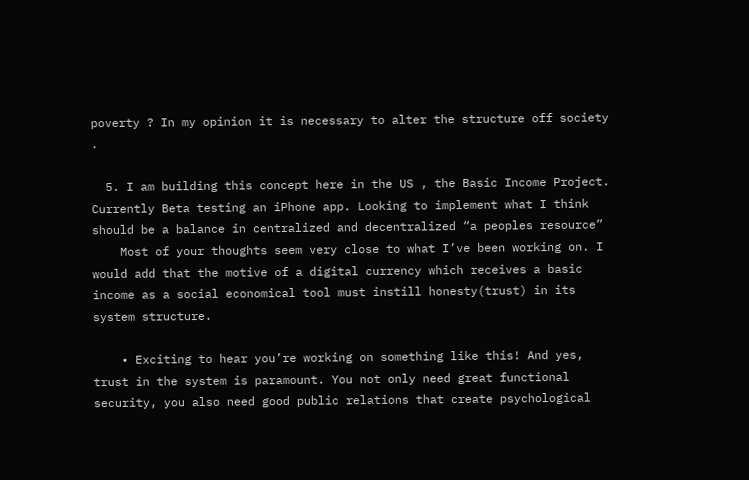poverty ? In my opinion it is necessary to alter the structure off society .

  5. I am building this concept here in the US , the Basic Income Project. Currently Beta testing an iPhone app. Looking to implement what I think should be a balance in centralized and decentralized “a peoples resource”
    Most of your thoughts seem very close to what I’ve been working on. I would add that the motive of a digital currency which receives a basic income as a social economical tool must instill honesty(trust) in its system structure.

    • Exciting to hear you’re working on something like this! And yes, trust in the system is paramount. You not only need great functional security, you also need good public relations that create psychological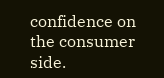confidence on the consumer side.